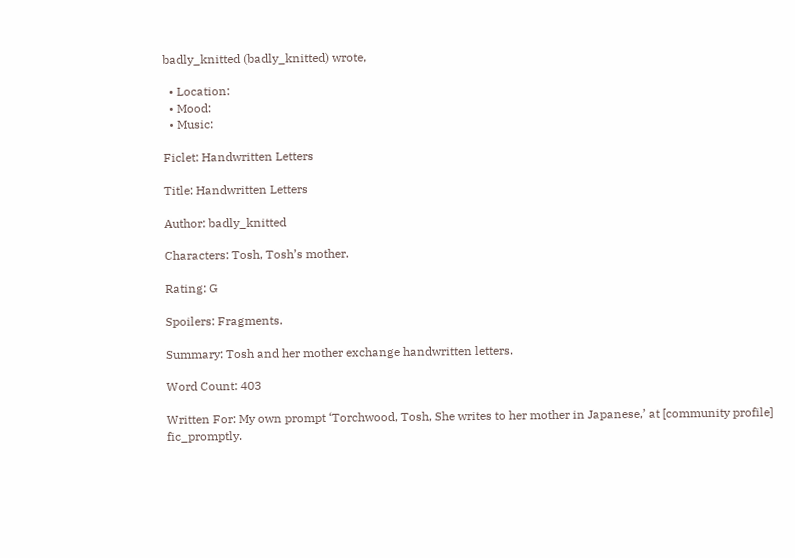badly_knitted (badly_knitted) wrote,

  • Location:
  • Mood:
  • Music:

Ficlet: Handwritten Letters

Title: Handwritten Letters

Author: badly_knitted

Characters: Tosh, Tosh’s mother.

Rating: G

Spoilers: Fragments.

Summary: Tosh and her mother exchange handwritten letters.

Word Count: 403

Written For: My own prompt ‘Torchwood, Tosh, She writes to her mother in Japanese,’ at [community profile] fic_promptly.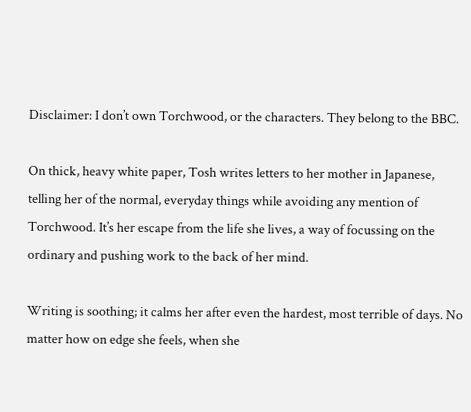Disclaimer: I don’t own Torchwood, or the characters. They belong to the BBC.

On thick, heavy white paper, Tosh writes letters to her mother in Japanese, telling her of the normal, everyday things while avoiding any mention of Torchwood. It’s her escape from the life she lives, a way of focussing on the ordinary and pushing work to the back of her mind.

Writing is soothing; it calms her after even the hardest, most terrible of days. No matter how on edge she feels, when she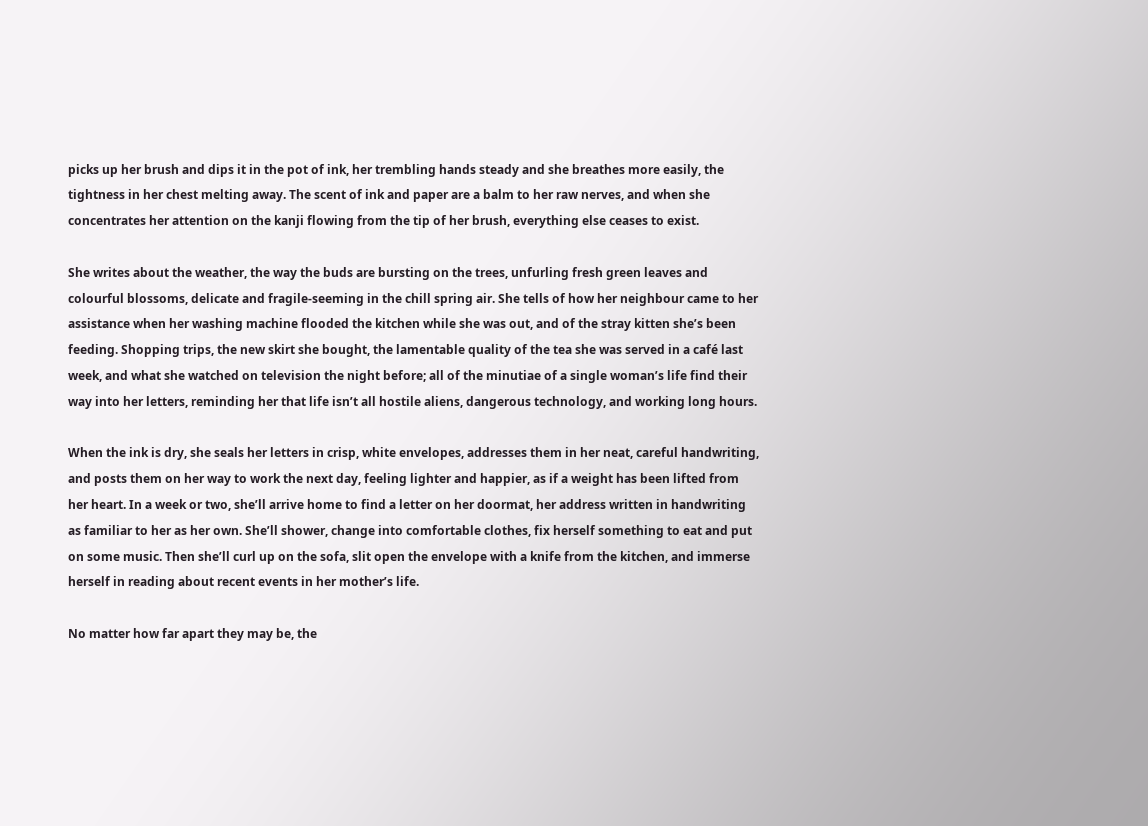picks up her brush and dips it in the pot of ink, her trembling hands steady and she breathes more easily, the tightness in her chest melting away. The scent of ink and paper are a balm to her raw nerves, and when she concentrates her attention on the kanji flowing from the tip of her brush, everything else ceases to exist.

She writes about the weather, the way the buds are bursting on the trees, unfurling fresh green leaves and colourful blossoms, delicate and fragile-seeming in the chill spring air. She tells of how her neighbour came to her assistance when her washing machine flooded the kitchen while she was out, and of the stray kitten she’s been feeding. Shopping trips, the new skirt she bought, the lamentable quality of the tea she was served in a café last week, and what she watched on television the night before; all of the minutiae of a single woman’s life find their way into her letters, reminding her that life isn’t all hostile aliens, dangerous technology, and working long hours.

When the ink is dry, she seals her letters in crisp, white envelopes, addresses them in her neat, careful handwriting, and posts them on her way to work the next day, feeling lighter and happier, as if a weight has been lifted from her heart. In a week or two, she’ll arrive home to find a letter on her doormat, her address written in handwriting as familiar to her as her own. She’ll shower, change into comfortable clothes, fix herself something to eat and put on some music. Then she’ll curl up on the sofa, slit open the envelope with a knife from the kitchen, and immerse herself in reading about recent events in her mother’s life.

No matter how far apart they may be, the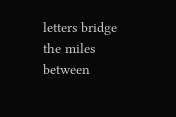letters bridge the miles between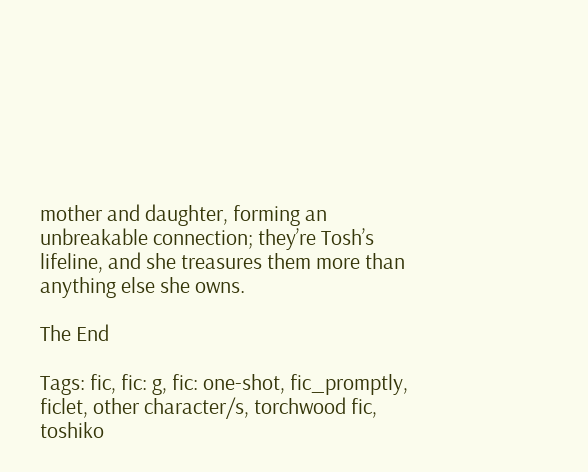mother and daughter, forming an unbreakable connection; they’re Tosh’s lifeline, and she treasures them more than anything else she owns.

The End

Tags: fic, fic: g, fic: one-shot, fic_promptly, ficlet, other character/s, torchwood fic, toshiko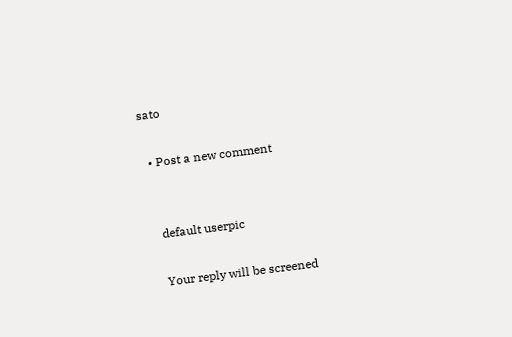sato

  • Post a new comment


    default userpic

    Your reply will be screened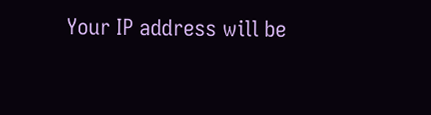Your IP address will be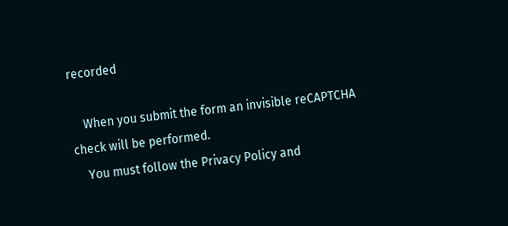recorded

    When you submit the form an invisible reCAPTCHA check will be performed.
    You must follow the Privacy Policy and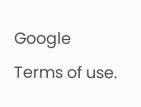Google Terms of use.